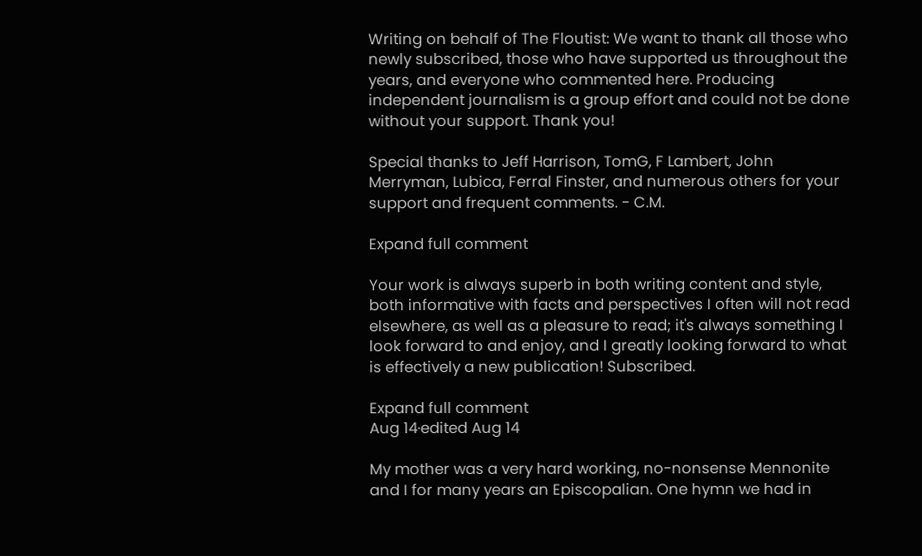Writing on behalf of The Floutist: We want to thank all those who newly subscribed, those who have supported us throughout the years, and everyone who commented here. Producing independent journalism is a group effort and could not be done without your support. Thank you!

Special thanks to Jeff Harrison, TomG, F Lambert, John Merryman, Lubica, Ferral Finster, and numerous others for your support and frequent comments. - C.M.

Expand full comment

Your work is always superb in both writing content and style, both informative with facts and perspectives I often will not read elsewhere, as well as a pleasure to read; it's always something I look forward to and enjoy, and I greatly looking forward to what is effectively a new publication! Subscribed.

Expand full comment
Aug 14·edited Aug 14

My mother was a very hard working, no-nonsense Mennonite and I for many years an Episcopalian. One hymn we had in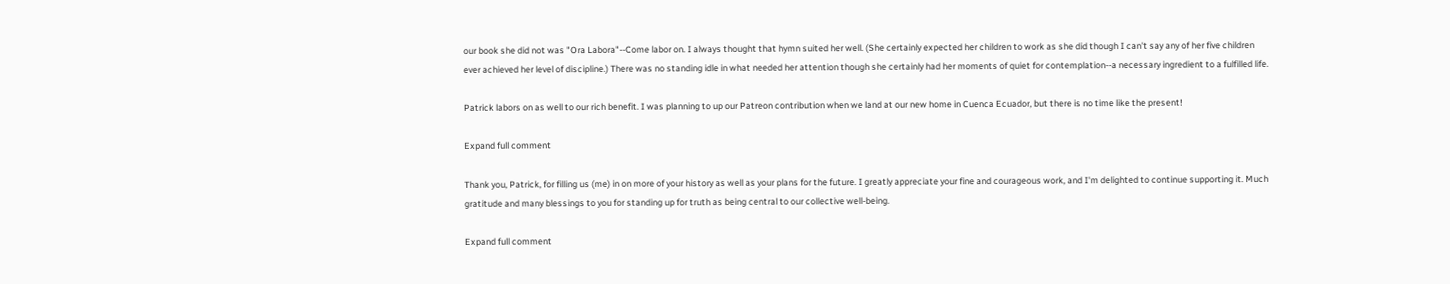our book she did not was "Ora Labora"--Come labor on. I always thought that hymn suited her well. (She certainly expected her children to work as she did though I can't say any of her five children ever achieved her level of discipline.) There was no standing idle in what needed her attention though she certainly had her moments of quiet for contemplation--a necessary ingredient to a fulfilled life.

Patrick labors on as well to our rich benefit. I was planning to up our Patreon contribution when we land at our new home in Cuenca Ecuador, but there is no time like the present!

Expand full comment

Thank you, Patrick, for filling us (me) in on more of your history as well as your plans for the future. I greatly appreciate your fine and courageous work, and I'm delighted to continue supporting it. Much gratitude and many blessings to you for standing up for truth as being central to our collective well-being.

Expand full comment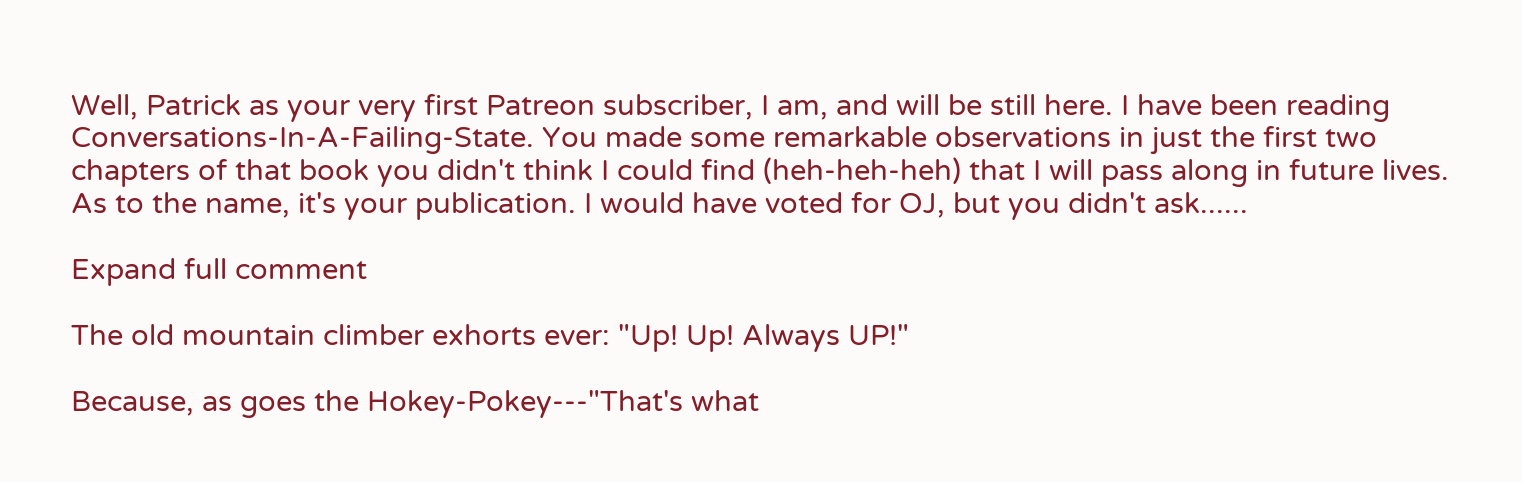Well, Patrick as your very first Patreon subscriber, I am, and will be still here. I have been reading Conversations-In-A-Failing-State. You made some remarkable observations in just the first two chapters of that book you didn't think I could find (heh-heh-heh) that I will pass along in future lives. As to the name, it's your publication. I would have voted for OJ, but you didn't ask......

Expand full comment

The old mountain climber exhorts ever: "Up! Up! Always UP!"

Because, as goes the Hokey-Pokey---"That's what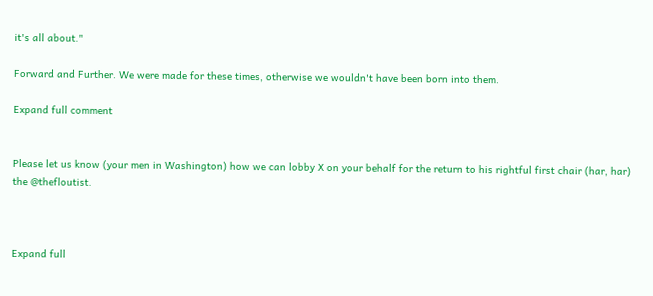it's all about."

Forward and Further. We were made for these times, otherwise we wouldn't have been born into them.

Expand full comment


Please let us know (your men in Washington) how we can lobby X on your behalf for the return to his rightful first chair (har, har) the @thefloutist.



Expand full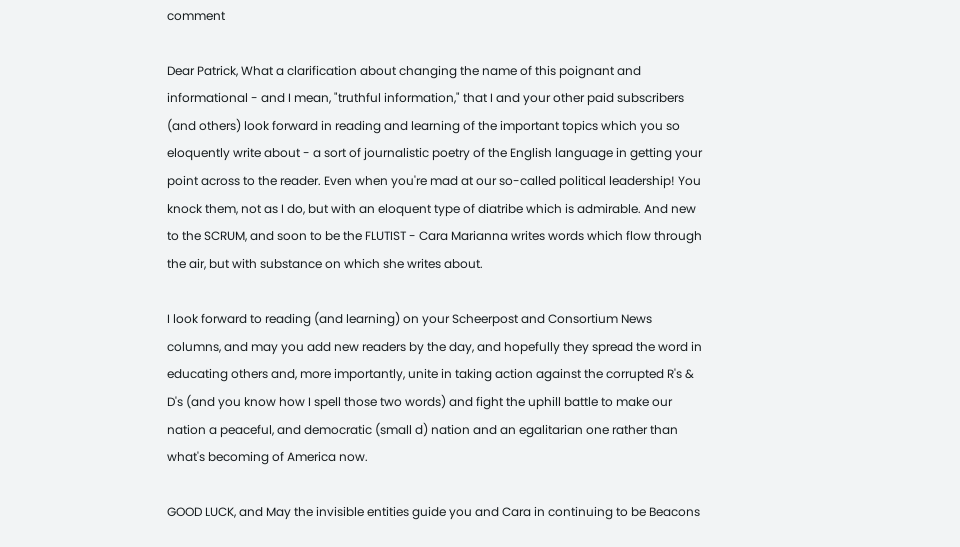comment

Dear Patrick, What a clarification about changing the name of this poignant and informational - and I mean, "truthful information," that I and your other paid subscribers (and others) look forward in reading and learning of the important topics which you so eloquently write about - a sort of journalistic poetry of the English language in getting your point across to the reader. Even when you're mad at our so-called political leadership! You knock them, not as I do, but with an eloquent type of diatribe which is admirable. And new to the SCRUM, and soon to be the FLUTIST - Cara Marianna writes words which flow through the air, but with substance on which she writes about.

I look forward to reading (and learning) on your Scheerpost and Consortium News columns, and may you add new readers by the day, and hopefully they spread the word in educating others and, more importantly, unite in taking action against the corrupted R's & D's (and you know how I spell those two words) and fight the uphill battle to make our nation a peaceful, and democratic (small d) nation and an egalitarian one rather than what's becoming of America now.

GOOD LUCK, and May the invisible entities guide you and Cara in continuing to be Beacons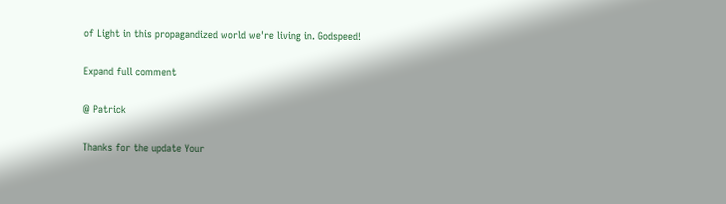of Light in this propagandized world we're living in. Godspeed!

Expand full comment

@ Patrick

Thanks for the update Your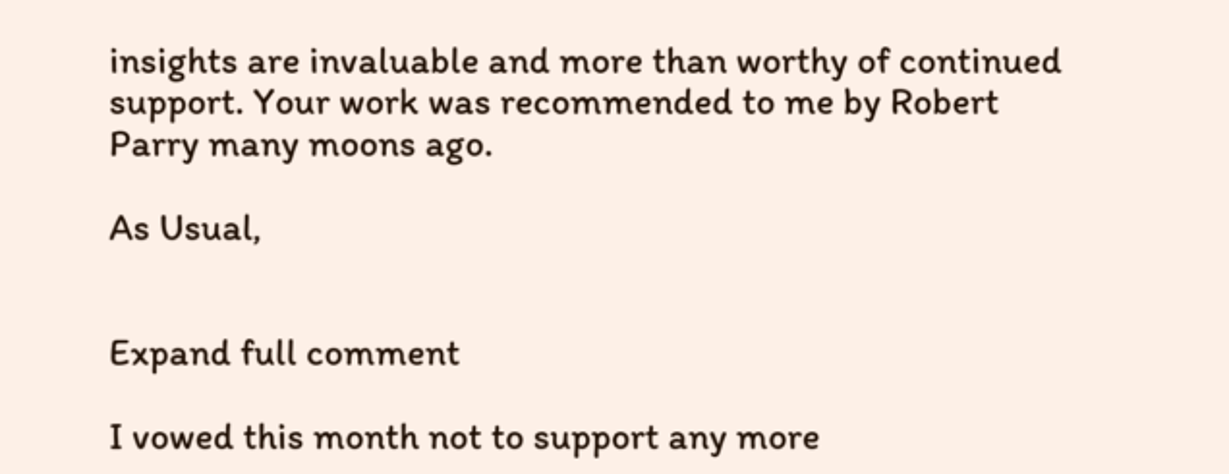insights are invaluable and more than worthy of continued support. Your work was recommended to me by Robert Parry many moons ago.

As Usual,


Expand full comment

I vowed this month not to support any more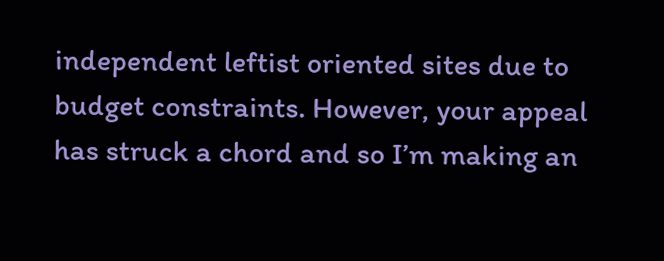independent leftist oriented sites due to budget constraints. However, your appeal has struck a chord and so I’m making an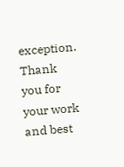exception. Thank you for your work and best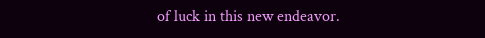of luck in this new endeavor.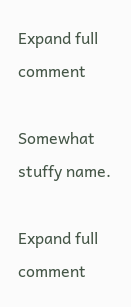Expand full comment

Somewhat stuffy name.

Expand full comment